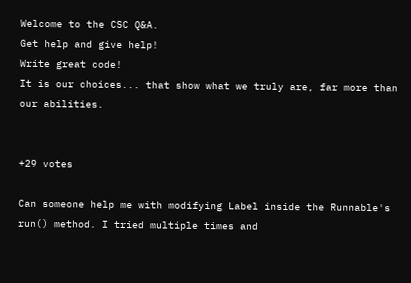Welcome to the CSC Q&A.
Get help and give help!
Write great code!
It is our choices... that show what we truly are, far more than our abilities.


+29 votes

Can someone help me with modifying Label inside the Runnable's run() method. I tried multiple times and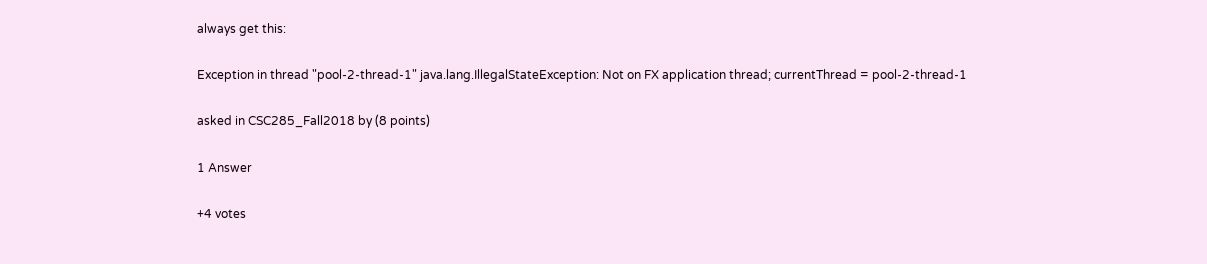always get this:

Exception in thread "pool-2-thread-1" java.lang.IllegalStateException: Not on FX application thread; currentThread = pool-2-thread-1

asked in CSC285_Fall2018 by (8 points)

1 Answer

+4 votes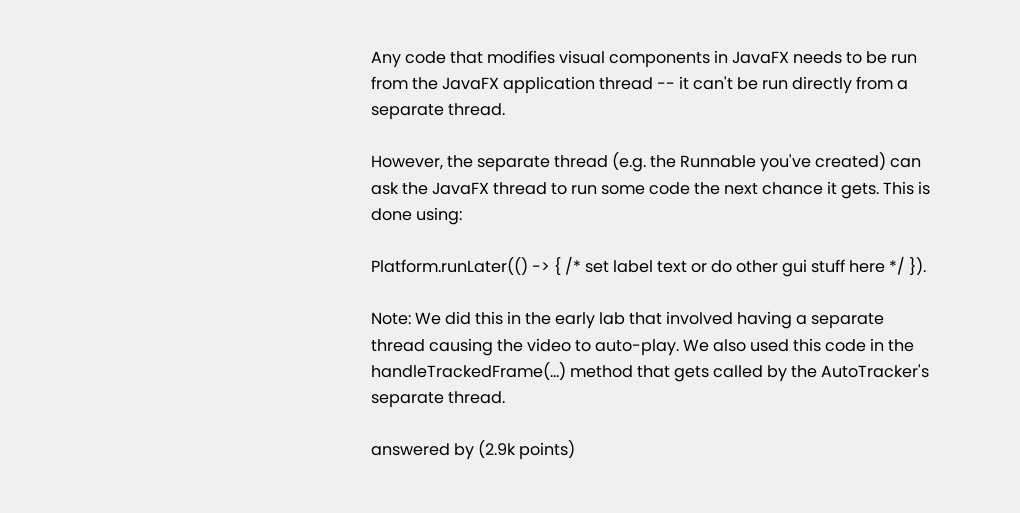Any code that modifies visual components in JavaFX needs to be run from the JavaFX application thread -- it can't be run directly from a separate thread.

However, the separate thread (e.g. the Runnable you've created) can ask the JavaFX thread to run some code the next chance it gets. This is done using:

Platform.runLater(() -> { /* set label text or do other gui stuff here */ }).

Note: We did this in the early lab that involved having a separate thread causing the video to auto-play. We also used this code in the handleTrackedFrame(...) method that gets called by the AutoTracker's separate thread.

answered by (2.9k points)